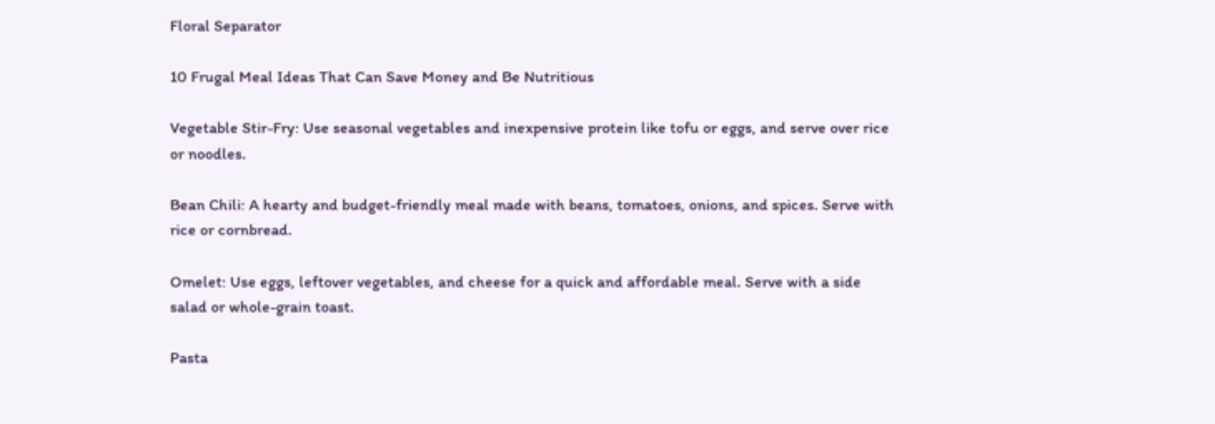Floral Separator

10 Frugal Meal Ideas That Can Save Money and Be Nutritious

Vegetable Stir-Fry: Use seasonal vegetables and inexpensive protein like tofu or eggs, and serve over rice or noodles.

Bean Chili: A hearty and budget-friendly meal made with beans, tomatoes, onions, and spices. Serve with rice or cornbread.

Omelet: Use eggs, leftover vegetables, and cheese for a quick and affordable meal. Serve with a side salad or whole-grain toast.

Pasta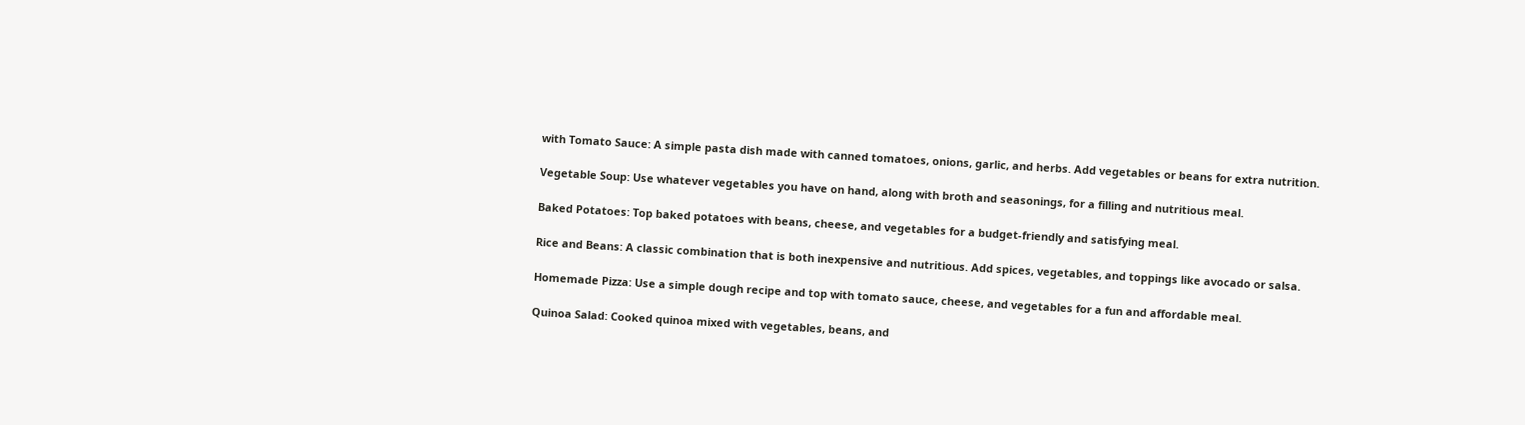with Tomato Sauce: A simple pasta dish made with canned tomatoes, onions, garlic, and herbs. Add vegetables or beans for extra nutrition.

Vegetable Soup: Use whatever vegetables you have on hand, along with broth and seasonings, for a filling and nutritious meal.

Baked Potatoes: Top baked potatoes with beans, cheese, and vegetables for a budget-friendly and satisfying meal.

Rice and Beans: A classic combination that is both inexpensive and nutritious. Add spices, vegetables, and toppings like avocado or salsa.

Homemade Pizza: Use a simple dough recipe and top with tomato sauce, cheese, and vegetables for a fun and affordable meal.

Quinoa Salad: Cooked quinoa mixed with vegetables, beans, and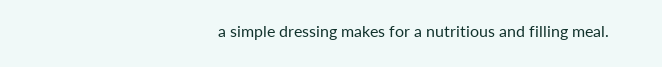a simple dressing makes for a nutritious and filling meal.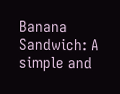Banana Sandwich: A simple and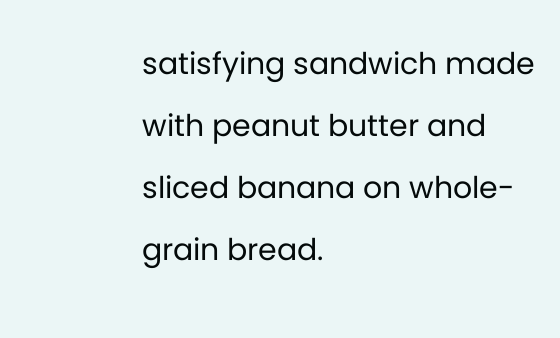satisfying sandwich made with peanut butter and sliced banana on whole-grain bread.